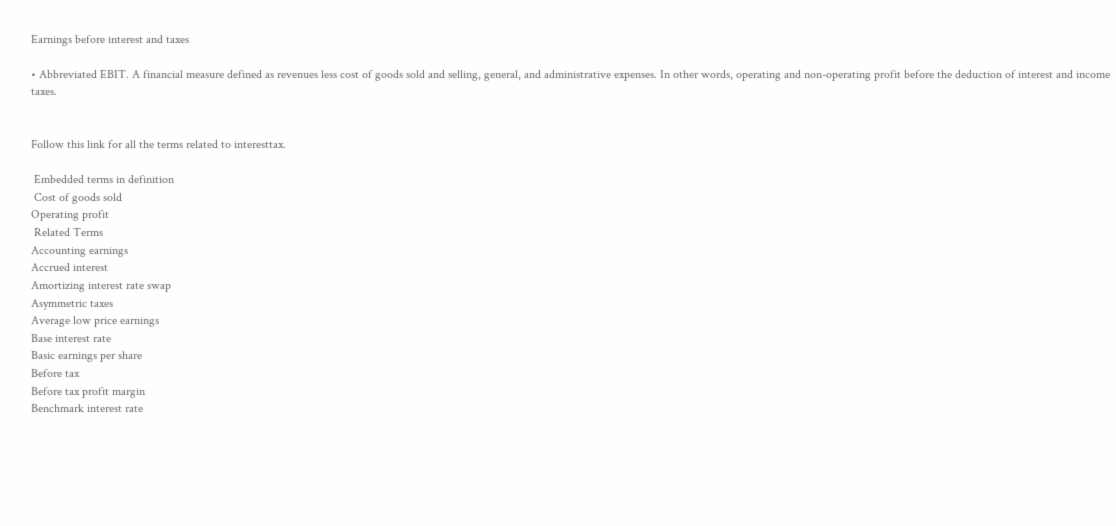Earnings before interest and taxes

• Abbreviated EBIT. A financial measure defined as revenues less cost of goods sold and selling, general, and administrative expenses. In other words, operating and non-operating profit before the deduction of interest and income taxes.


Follow this link for all the terms related to interesttax.

 Embedded terms in definition
 Cost of goods sold
Operating profit
 Related Terms
Accounting earnings
Accrued interest
Amortizing interest rate swap
Asymmetric taxes
Average low price earnings
Base interest rate
Basic earnings per share
Before tax
Before tax profit margin
Benchmark interest rate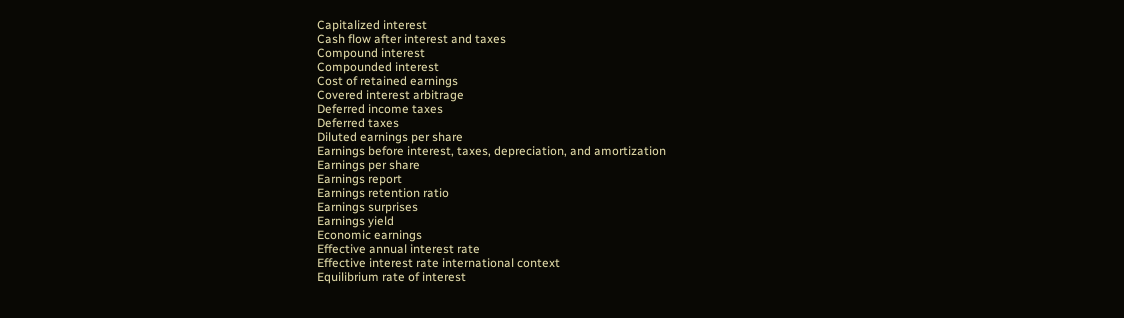Capitalized interest
Cash flow after interest and taxes
Compound interest
Compounded interest
Cost of retained earnings
Covered interest arbitrage
Deferred income taxes
Deferred taxes
Diluted earnings per share
Earnings before interest, taxes, depreciation, and amortization
Earnings per share
Earnings report
Earnings retention ratio
Earnings surprises
Earnings yield
Economic earnings
Effective annual interest rate
Effective interest rate international context
Equilibrium rate of interest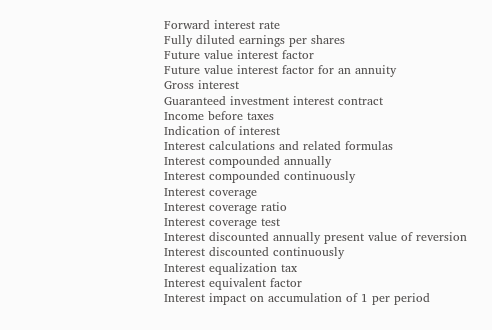Forward interest rate
Fully diluted earnings per shares
Future value interest factor
Future value interest factor for an annuity
Gross interest
Guaranteed investment interest contract
Income before taxes
Indication of interest
Interest calculations and related formulas
Interest compounded annually
Interest compounded continuously
Interest coverage
Interest coverage ratio
Interest coverage test
Interest discounted annually present value of reversion
Interest discounted continuously
Interest equalization tax
Interest equivalent factor
Interest impact on accumulation of 1 per period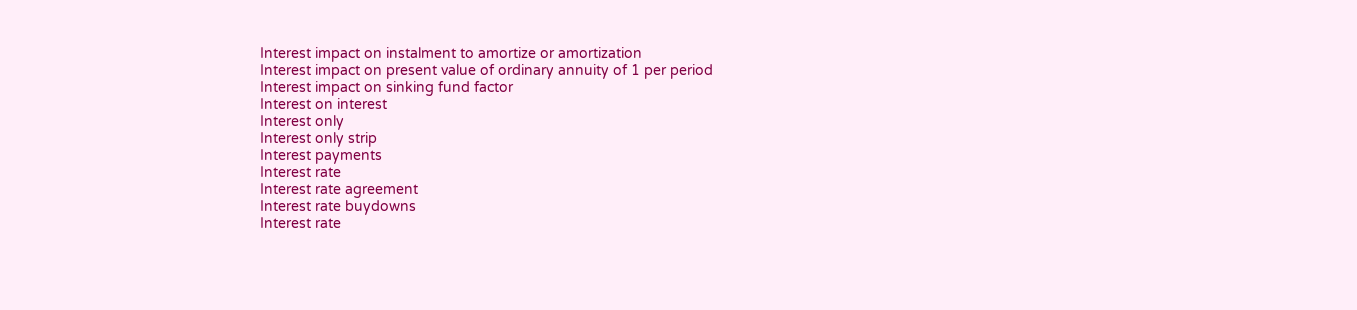Interest impact on instalment to amortize or amortization
Interest impact on present value of ordinary annuity of 1 per period
Interest impact on sinking fund factor
Interest on interest
Interest only
Interest only strip
Interest payments
Interest rate
Interest rate agreement
Interest rate buydowns
Interest rate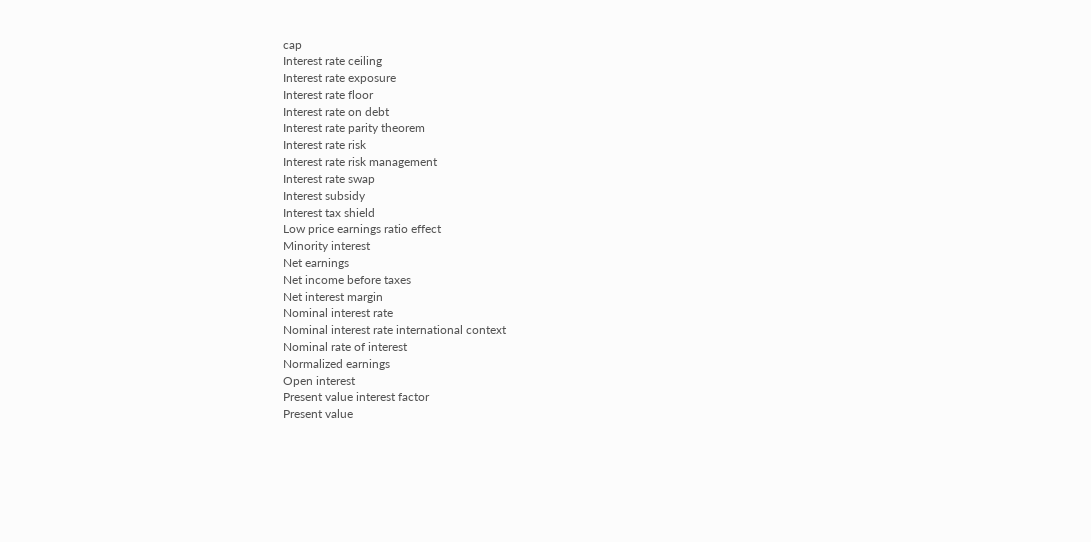cap
Interest rate ceiling
Interest rate exposure
Interest rate floor
Interest rate on debt
Interest rate parity theorem
Interest rate risk
Interest rate risk management
Interest rate swap
Interest subsidy
Interest tax shield
Low price earnings ratio effect
Minority interest
Net earnings
Net income before taxes
Net interest margin
Nominal interest rate
Nominal interest rate international context
Nominal rate of interest
Normalized earnings
Open interest
Present value interest factor
Present value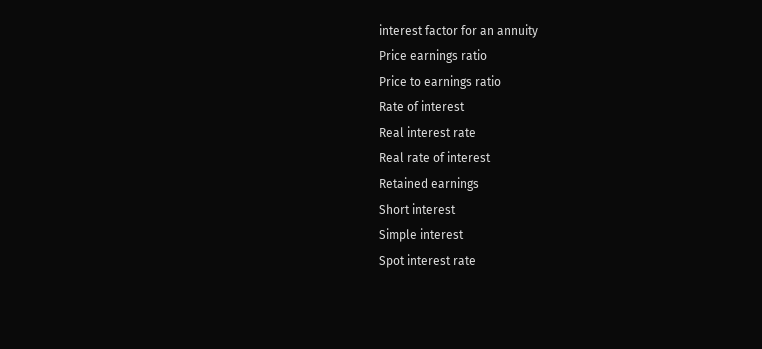interest factor for an annuity
Price earnings ratio
Price to earnings ratio
Rate of interest
Real interest rate
Real rate of interest
Retained earnings
Short interest
Simple interest
Spot interest rate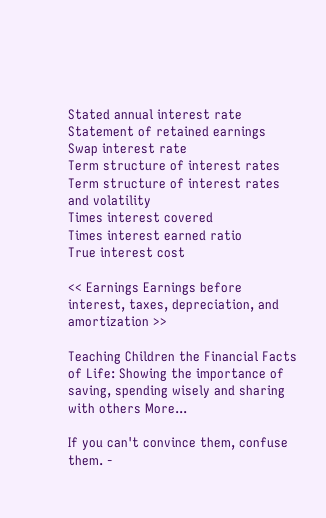Stated annual interest rate
Statement of retained earnings
Swap interest rate
Term structure of interest rates
Term structure of interest rates and volatility
Times interest covered
Times interest earned ratio
True interest cost

<< Earnings Earnings before interest, taxes, depreciation, and amortization >>

Teaching Children the Financial Facts of Life: Showing the importance of saving, spending wisely and sharing with others More...

If you can't convince them, confuse them. -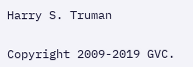Harry S. Truman


Copyright 2009-2019 GVC.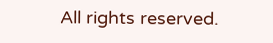All rights reserved.